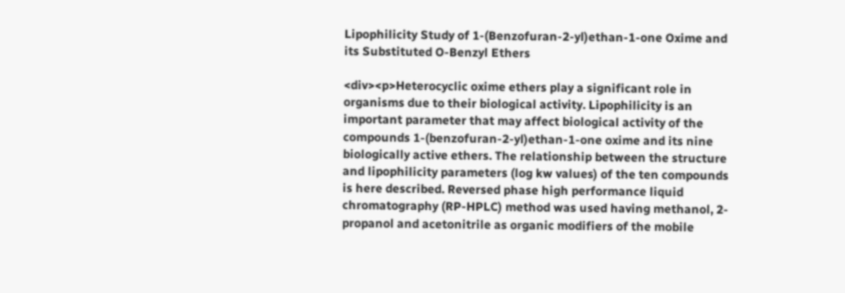Lipophilicity Study of 1-(Benzofuran-2-yl)ethan-1-one Oxime and its Substituted O-Benzyl Ethers

<div><p>Heterocyclic oxime ethers play a significant role in organisms due to their biological activity. Lipophilicity is an important parameter that may affect biological activity of the compounds 1-(benzofuran-2-yl)ethan-1-one oxime and its nine biologically active ethers. The relationship between the structure and lipophilicity parameters (log kw values) of the ten compounds is here described. Reversed phase high performance liquid chromatography (RP-HPLC) method was used having methanol, 2-propanol and acetonitrile as organic modifiers of the mobile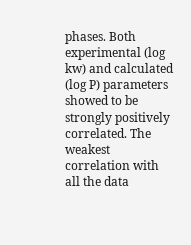phases. Both experimental (log kw) and calculated (log P) parameters showed to be strongly positively correlated. The weakest correlation with all the data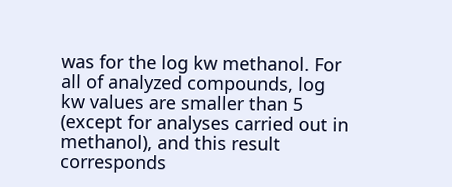was for the log kw methanol. For all of analyzed compounds, log kw values are smaller than 5 (except for analyses carried out in methanol), and this result corresponds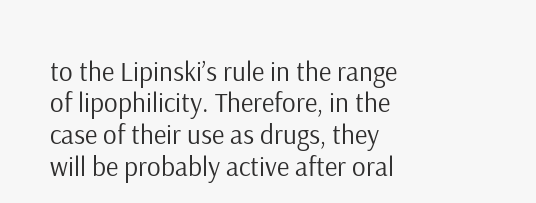to the Lipinski’s rule in the range of lipophilicity. Therefore, in the case of their use as drugs, they will be probably active after oral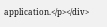application.</p></div>